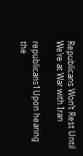Republicans Won’t Rest Until We’re at War with Iran

republicans1Upon hearing the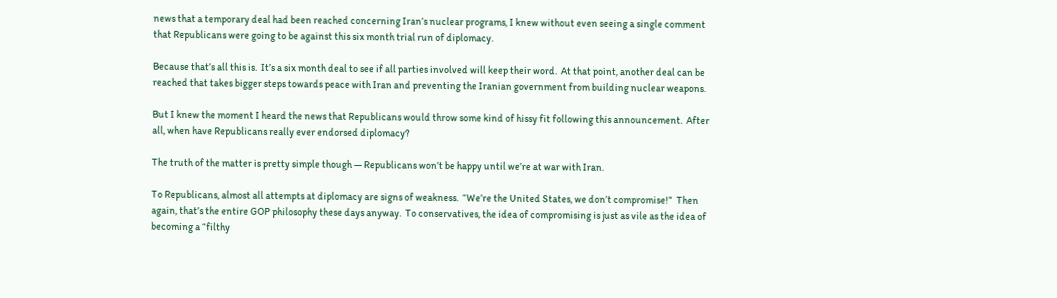news that a temporary deal had been reached concerning Iran’s nuclear programs, I knew without even seeing a single comment that Republicans were going to be against this six month trial run of diplomacy.

Because that’s all this is.  It’s a six month deal to see if all parties involved will keep their word.  At that point, another deal can be reached that takes bigger steps towards peace with Iran and preventing the Iranian government from building nuclear weapons.

But I knew the moment I heard the news that Republicans would throw some kind of hissy fit following this announcement.  After all, when have Republicans really ever endorsed diplomacy?

The truth of the matter is pretty simple though — Republicans won’t be happy until we’re at war with Iran.

To Republicans, almost all attempts at diplomacy are signs of weakness.  “We’re the United States, we don’t compromise!”  Then again, that’s the entire GOP philosophy these days anyway.  To conservatives, the idea of compromising is just as vile as the idea of becoming a “filthy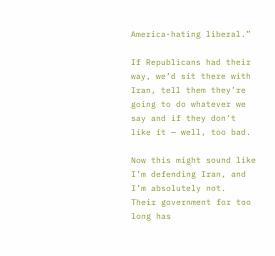America-hating liberal.”

If Republicans had their way, we’d sit there with Iran, tell them they’re going to do whatever we say and if they don’t like it — well, too bad.

Now this might sound like I’m defending Iran, and I’m absolutely not.  Their government for too long has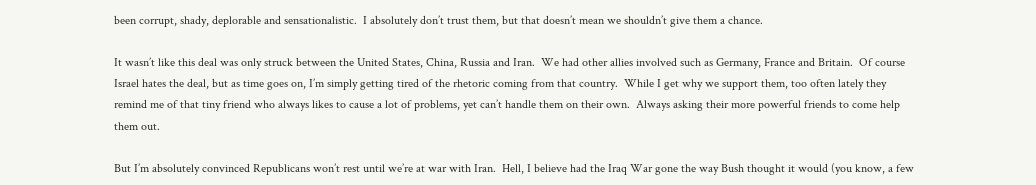been corrupt, shady, deplorable and sensationalistic.  I absolutely don’t trust them, but that doesn’t mean we shouldn’t give them a chance.

It wasn’t like this deal was only struck between the United States, China, Russia and Iran.  We had other allies involved such as Germany, France and Britain.  Of course Israel hates the deal, but as time goes on, I’m simply getting tired of the rhetoric coming from that country.  While I get why we support them, too often lately they remind me of that tiny friend who always likes to cause a lot of problems, yet can’t handle them on their own.  Always asking their more powerful friends to come help them out.

But I’m absolutely convinced Republicans won’t rest until we’re at war with Iran.  Hell, I believe had the Iraq War gone the way Bush thought it would (you know, a few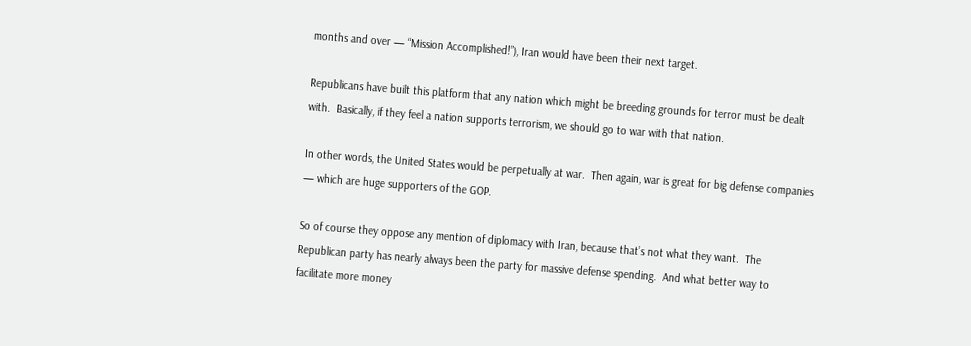months and over — “Mission Accomplished!”), Iran would have been their next target.

Republicans have built this platform that any nation which might be breeding grounds for terror must be dealt with.  Basically, if they feel a nation supports terrorism, we should go to war with that nation.

In other words, the United States would be perpetually at war.  Then again, war is great for big defense companies — which are huge supporters of the GOP.

So of course they oppose any mention of diplomacy with Iran, because that’s not what they want.  The Republican party has nearly always been the party for massive defense spending.  And what better way to facilitate more money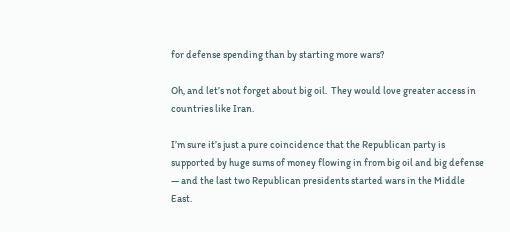for defense spending than by starting more wars?

Oh, and let’s not forget about big oil.  They would love greater access in countries like Iran.

I’m sure it’s just a pure coincidence that the Republican party is supported by huge sums of money flowing in from big oil and big defense — and the last two Republican presidents started wars in the Middle East.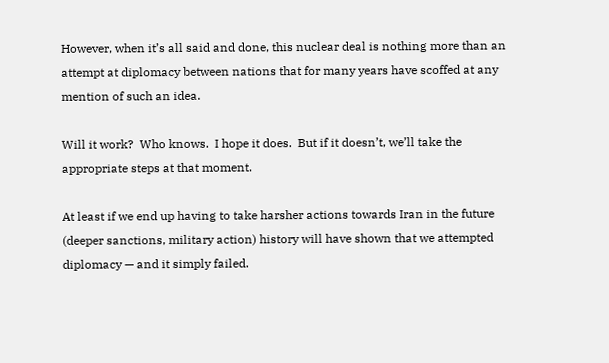However, when it’s all said and done, this nuclear deal is nothing more than an attempt at diplomacy between nations that for many years have scoffed at any mention of such an idea.

Will it work?  Who knows.  I hope it does.  But if it doesn’t, we’ll take the appropriate steps at that moment.

At least if we end up having to take harsher actions towards Iran in the future (deeper sanctions, military action) history will have shown that we attempted diplomacy — and it simply failed.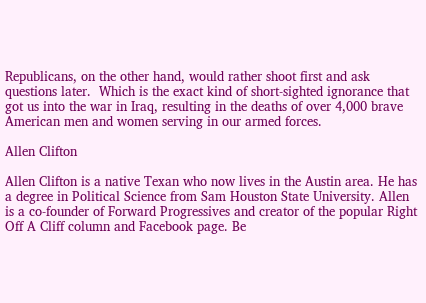Republicans, on the other hand, would rather shoot first and ask questions later.  Which is the exact kind of short-sighted ignorance that got us into the war in Iraq, resulting in the deaths of over 4,000 brave American men and women serving in our armed forces.

Allen Clifton

Allen Clifton is a native Texan who now lives in the Austin area. He has a degree in Political Science from Sam Houston State University. Allen is a co-founder of Forward Progressives and creator of the popular Right Off A Cliff column and Facebook page. Be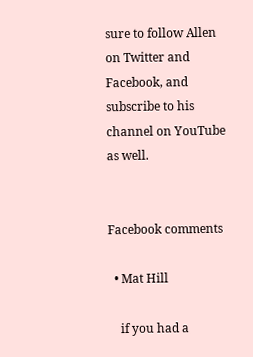sure to follow Allen on Twitter and Facebook, and subscribe to his channel on YouTube as well.


Facebook comments

  • Mat Hill

    if you had a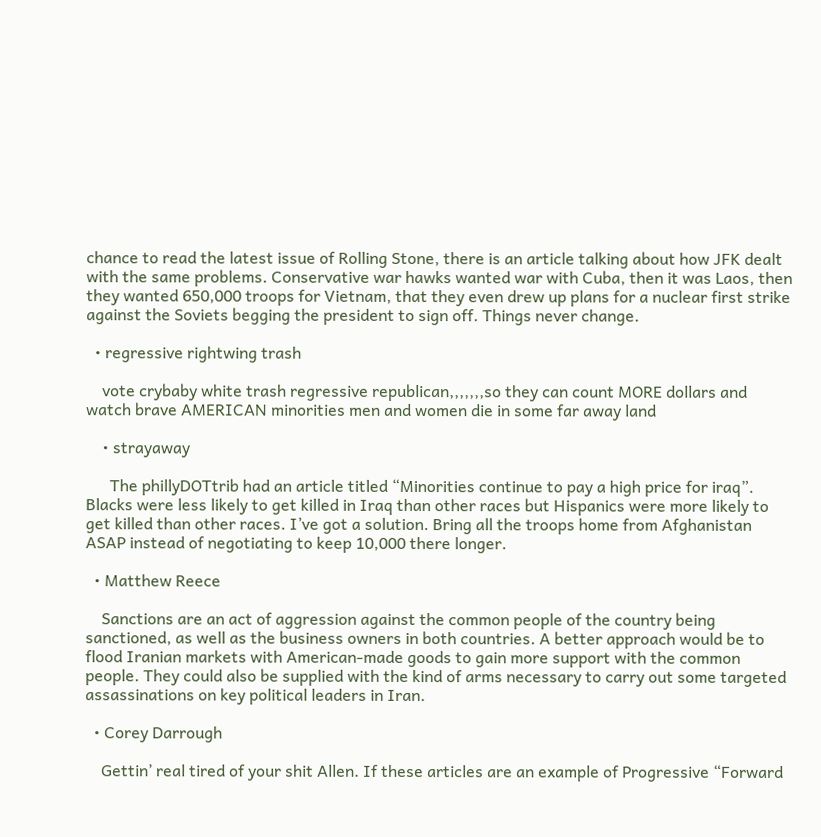chance to read the latest issue of Rolling Stone, there is an article talking about how JFK dealt with the same problems. Conservative war hawks wanted war with Cuba, then it was Laos, then they wanted 650,000 troops for Vietnam, that they even drew up plans for a nuclear first strike against the Soviets begging the president to sign off. Things never change.

  • regressive rightwing trash

    vote crybaby white trash regressive republican,,,,,,,so they can count MORE dollars and watch brave AMERICAN minorities men and women die in some far away land

    • strayaway

      The phillyDOTtrib had an article titled “Minorities continue to pay a high price for iraq”. Blacks were less likely to get killed in Iraq than other races but Hispanics were more likely to get killed than other races. I’ve got a solution. Bring all the troops home from Afghanistan ASAP instead of negotiating to keep 10,000 there longer.

  • Matthew Reece

    Sanctions are an act of aggression against the common people of the country being sanctioned, as well as the business owners in both countries. A better approach would be to flood Iranian markets with American-made goods to gain more support with the common people. They could also be supplied with the kind of arms necessary to carry out some targeted assassinations on key political leaders in Iran.

  • Corey Darrough

    Gettin’ real tired of your shit Allen. If these articles are an example of Progressive “Forward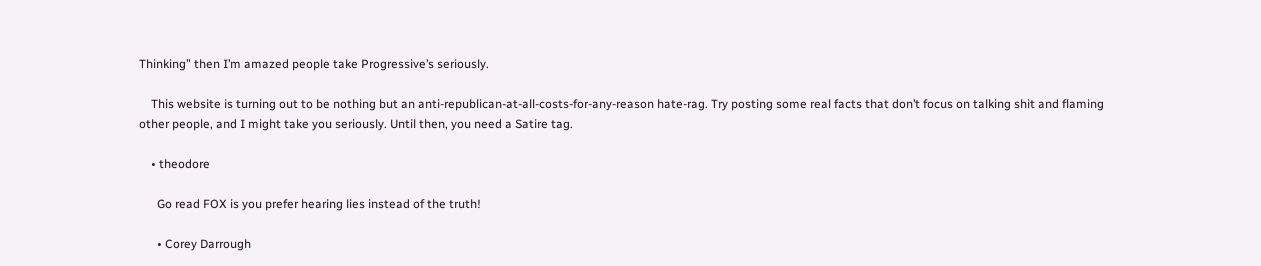Thinking” then I’m amazed people take Progressive’s seriously.

    This website is turning out to be nothing but an anti-republican-at-all-costs-for-any-reason hate-rag. Try posting some real facts that don’t focus on talking shit and flaming other people, and I might take you seriously. Until then, you need a Satire tag.

    • theodore

      Go read FOX is you prefer hearing lies instead of the truth!

      • Corey Darrough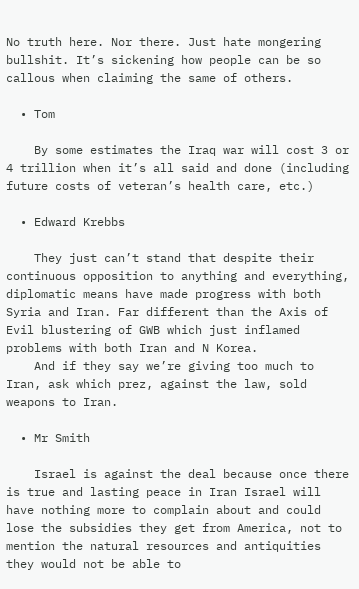No truth here. Nor there. Just hate mongering bullshit. It’s sickening how people can be so callous when claiming the same of others.

  • Tom

    By some estimates the Iraq war will cost 3 or 4 trillion when it’s all said and done (including future costs of veteran’s health care, etc.)

  • Edward Krebbs

    They just can’t stand that despite their continuous opposition to anything and everything, diplomatic means have made progress with both Syria and Iran. Far different than the Axis of Evil blustering of GWB which just inflamed problems with both Iran and N Korea.
    And if they say we’re giving too much to Iran, ask which prez, against the law, sold weapons to Iran.

  • Mr Smith

    Israel is against the deal because once there is true and lasting peace in Iran Israel will have nothing more to complain about and could lose the subsidies they get from America, not to mention the natural resources and antiquities they would not be able to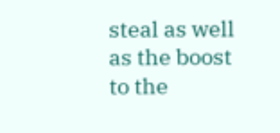steal as well as the boost to the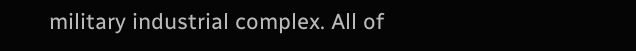military industrial complex. All of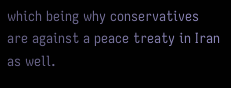which being why conservatives are against a peace treaty in Iran as well.